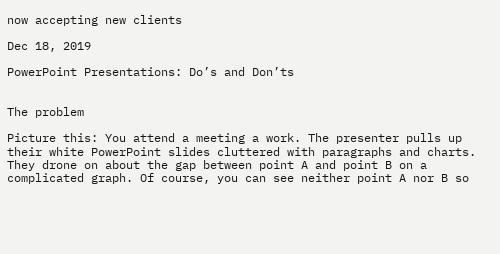now accepting new clients

Dec 18, 2019

PowerPoint Presentations: Do’s and Don’ts


The problem

Picture this: You attend a meeting a work. The presenter pulls up their white PowerPoint slides cluttered with paragraphs and charts. They drone on about the gap between point A and point B on a complicated graph. Of course, you can see neither point A nor B so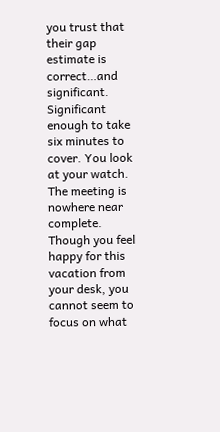you trust that their gap estimate is correct…and significant. Significant enough to take six minutes to cover. You look at your watch. The meeting is nowhere near complete. Though you feel happy for this vacation from your desk, you cannot seem to focus on what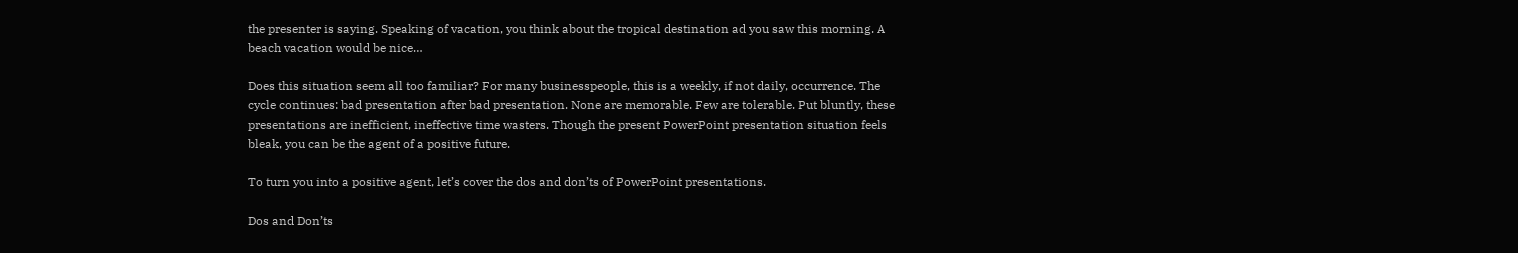the presenter is saying. Speaking of vacation, you think about the tropical destination ad you saw this morning. A beach vacation would be nice…

Does this situation seem all too familiar? For many businesspeople, this is a weekly, if not daily, occurrence. The cycle continues: bad presentation after bad presentation. None are memorable. Few are tolerable. Put bluntly, these presentations are inefficient, ineffective time wasters. Though the present PowerPoint presentation situation feels bleak, you can be the agent of a positive future.

To turn you into a positive agent, let’s cover the dos and don’ts of PowerPoint presentations.

Dos and Don’ts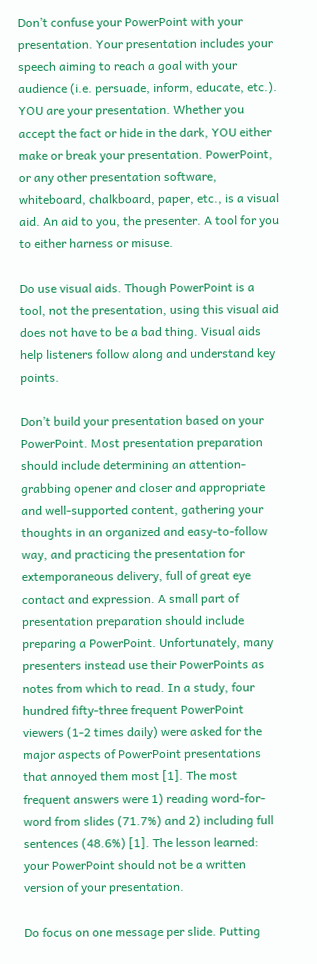Don’t confuse your PowerPoint with your presentation. Your presentation includes your speech aiming to reach a goal with your audience (i.e. persuade, inform, educate, etc.). YOU are your presentation. Whether you accept the fact or hide in the dark, YOU either make or break your presentation. PowerPoint, or any other presentation software, whiteboard, chalkboard, paper, etc., is a visual aid. An aid to you, the presenter. A tool for you to either harness or misuse.

Do use visual aids. Though PowerPoint is a tool, not the presentation, using this visual aid does not have to be a bad thing. Visual aids help listeners follow along and understand key points.

Don’t build your presentation based on your PowerPoint. Most presentation preparation should include determining an attention-grabbing opener and closer and appropriate and well-supported content, gathering your thoughts in an organized and easy-to-follow way, and practicing the presentation for extemporaneous delivery, full of great eye contact and expression. A small part of presentation preparation should include preparing a PowerPoint. Unfortunately, many presenters instead use their PowerPoints as notes from which to read. In a study, four hundred fifty-three frequent PowerPoint viewers (1-2 times daily) were asked for the major aspects of PowerPoint presentations that annoyed them most [1]. The most frequent answers were 1) reading word-for-word from slides (71.7%) and 2) including full sentences (48.6%) [1]. The lesson learned: your PowerPoint should not be a written version of your presentation.

Do focus on one message per slide. Putting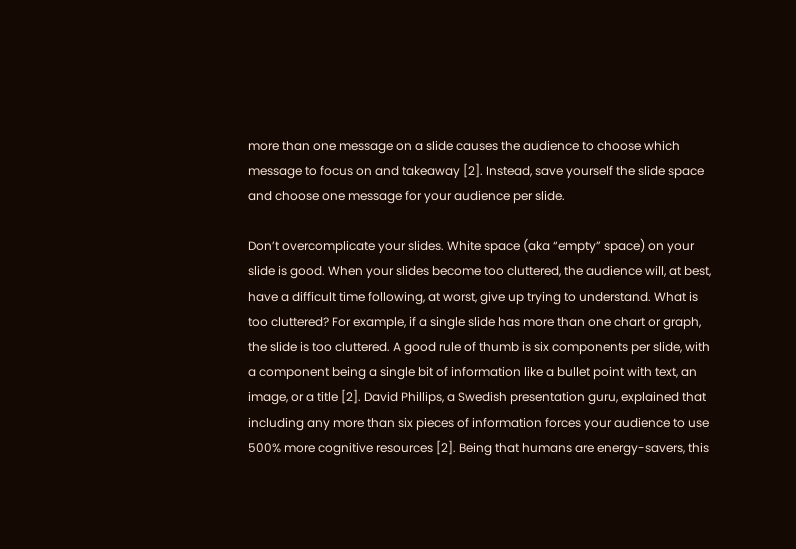more than one message on a slide causes the audience to choose which message to focus on and takeaway [2]. Instead, save yourself the slide space and choose one message for your audience per slide.

Don’t overcomplicate your slides. White space (aka “empty” space) on your slide is good. When your slides become too cluttered, the audience will, at best, have a difficult time following, at worst, give up trying to understand. What is too cluttered? For example, if a single slide has more than one chart or graph, the slide is too cluttered. A good rule of thumb is six components per slide, with a component being a single bit of information like a bullet point with text, an image, or a title [2]. David Phillips, a Swedish presentation guru, explained that including any more than six pieces of information forces your audience to use 500% more cognitive resources [2]. Being that humans are energy-savers, this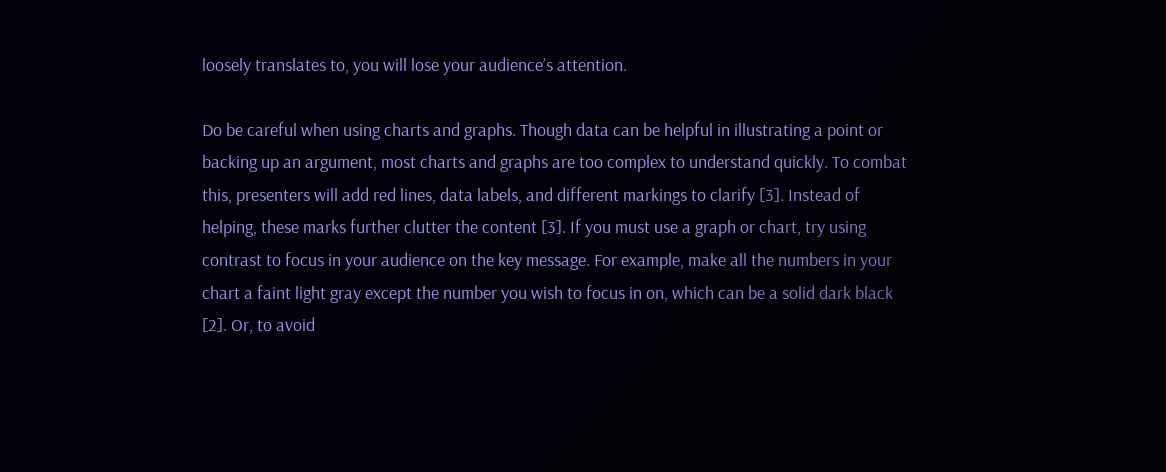loosely translates to, you will lose your audience’s attention.

Do be careful when using charts and graphs. Though data can be helpful in illustrating a point or backing up an argument, most charts and graphs are too complex to understand quickly. To combat this, presenters will add red lines, data labels, and different markings to clarify [3]. Instead of helping, these marks further clutter the content [3]. If you must use a graph or chart, try using contrast to focus in your audience on the key message. For example, make all the numbers in your chart a faint light gray except the number you wish to focus in on, which can be a solid dark black [2]. Or, to avoid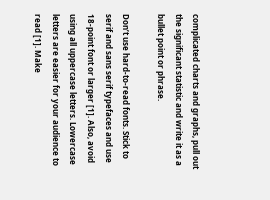complicated charts and graphs, pull out the significant statistic and write it as a bullet point or phrase.

Don’t use hard-to-read fonts. Stick to serif and sans serif typefaces and use 18-point font or larger [1]. Also, avoid using all uppercase letters. Lowercase letters are easier for your audience to read [1]. Make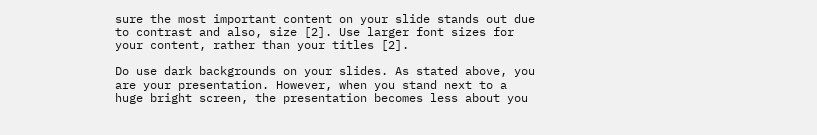sure the most important content on your slide stands out due to contrast and also, size [2]. Use larger font sizes for your content, rather than your titles [2].

Do use dark backgrounds on your slides. As stated above, you are your presentation. However, when you stand next to a huge bright screen, the presentation becomes less about you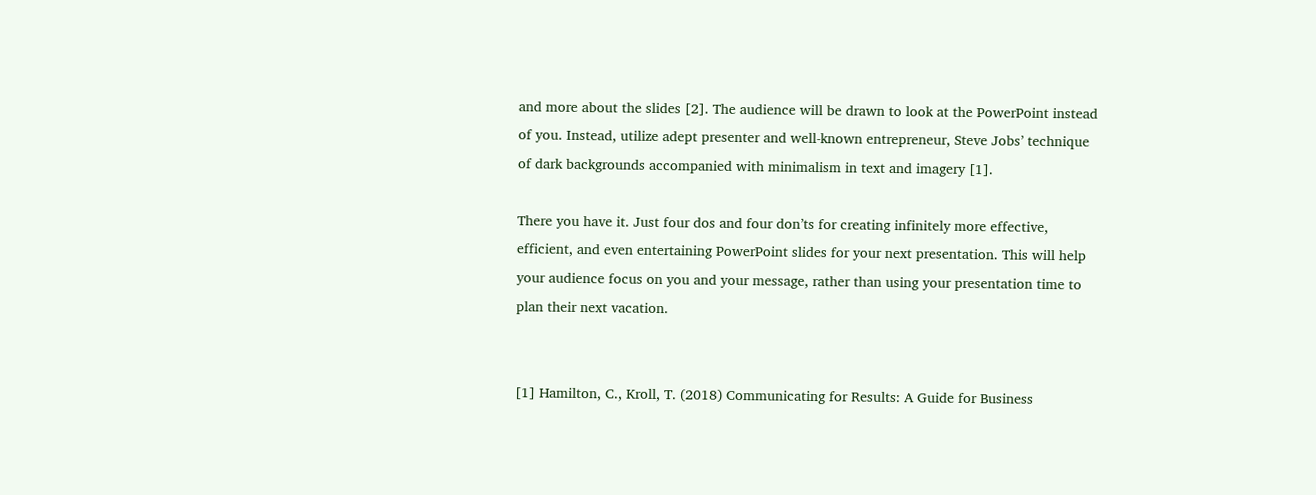and more about the slides [2]. The audience will be drawn to look at the PowerPoint instead of you. Instead, utilize adept presenter and well-known entrepreneur, Steve Jobs’ technique of dark backgrounds accompanied with minimalism in text and imagery [1].

There you have it. Just four dos and four don’ts for creating infinitely more effective, efficient, and even entertaining PowerPoint slides for your next presentation. This will help your audience focus on you and your message, rather than using your presentation time to plan their next vacation.


[1] Hamilton, C., Kroll, T. (2018) Communicating for Results: A Guide for Business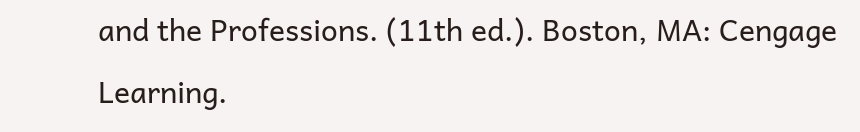and the Professions. (11th ed.). Boston, MA: Cengage Learning.